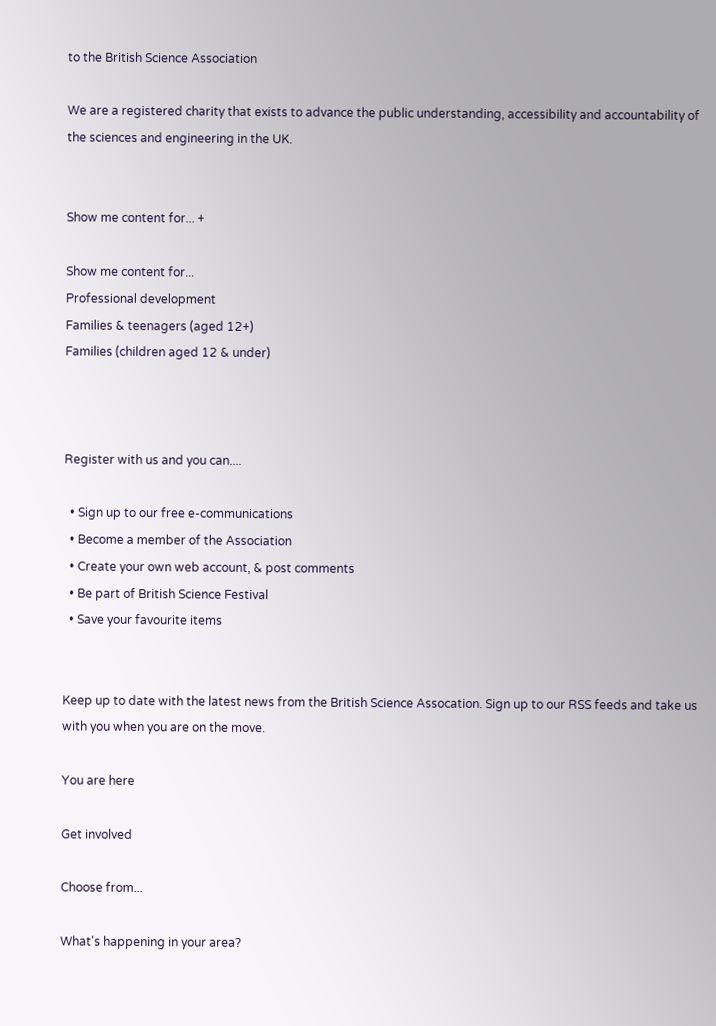to the British Science Association

We are a registered charity that exists to advance the public understanding, accessibility and accountability of the sciences and engineering in the UK.


Show me content for... +

Show me content for...
Professional development
Families & teenagers (aged 12+)
Families (children aged 12 & under)



Register with us and you can....

  • Sign up to our free e-communications
  • Become a member of the Association
  • Create your own web account, & post comments
  • Be part of British Science Festival
  • Save your favourite items


Keep up to date with the latest news from the British Science Assocation. Sign up to our RSS feeds and take us with you when you are on the move.

You are here

Get involved

Choose from...

What's happening in your area?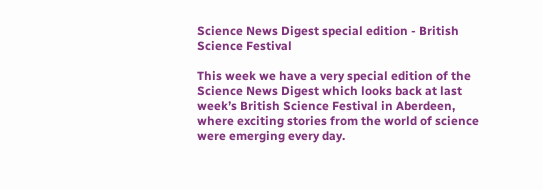Science News Digest special edition - British Science Festival

This week we have a very special edition of the Science News Digest which looks back at last week’s British Science Festival in Aberdeen, where exciting stories from the world of science were emerging every day.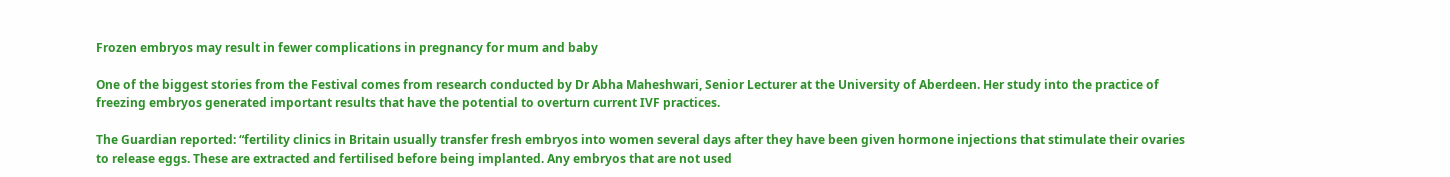Frozen embryos may result in fewer complications in pregnancy for mum and baby

One of the biggest stories from the Festival comes from research conducted by Dr Abha Maheshwari, Senior Lecturer at the University of Aberdeen. Her study into the practice of freezing embryos generated important results that have the potential to overturn current IVF practices.

The Guardian reported: “fertility clinics in Britain usually transfer fresh embryos into women several days after they have been given hormone injections that stimulate their ovaries to release eggs. These are extracted and fertilised before being implanted. Any embryos that are not used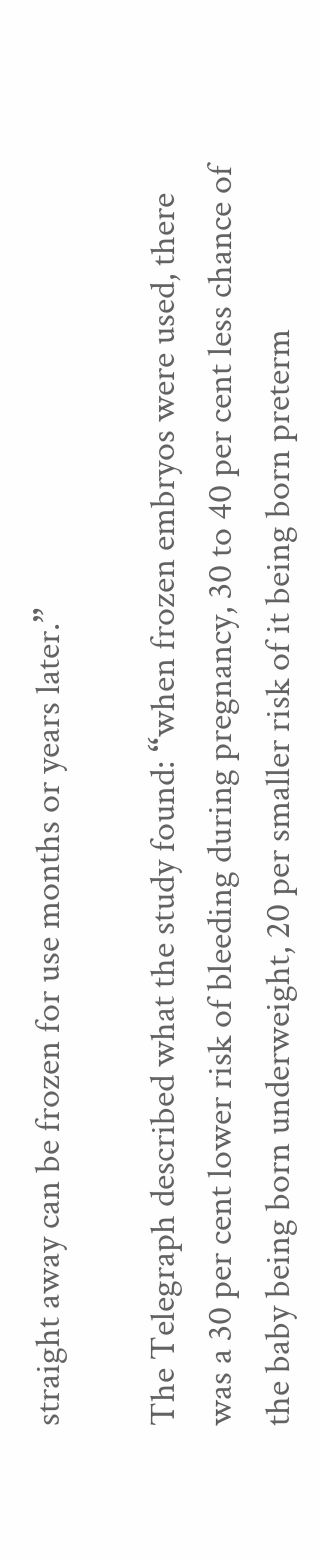straight away can be frozen for use months or years later.”

The Telegraph described what the study found: “when frozen embryos were used, there was a 30 per cent lower risk of bleeding during pregnancy, 30 to 40 per cent less chance of the baby being born underweight, 20 per smaller risk of it being born preterm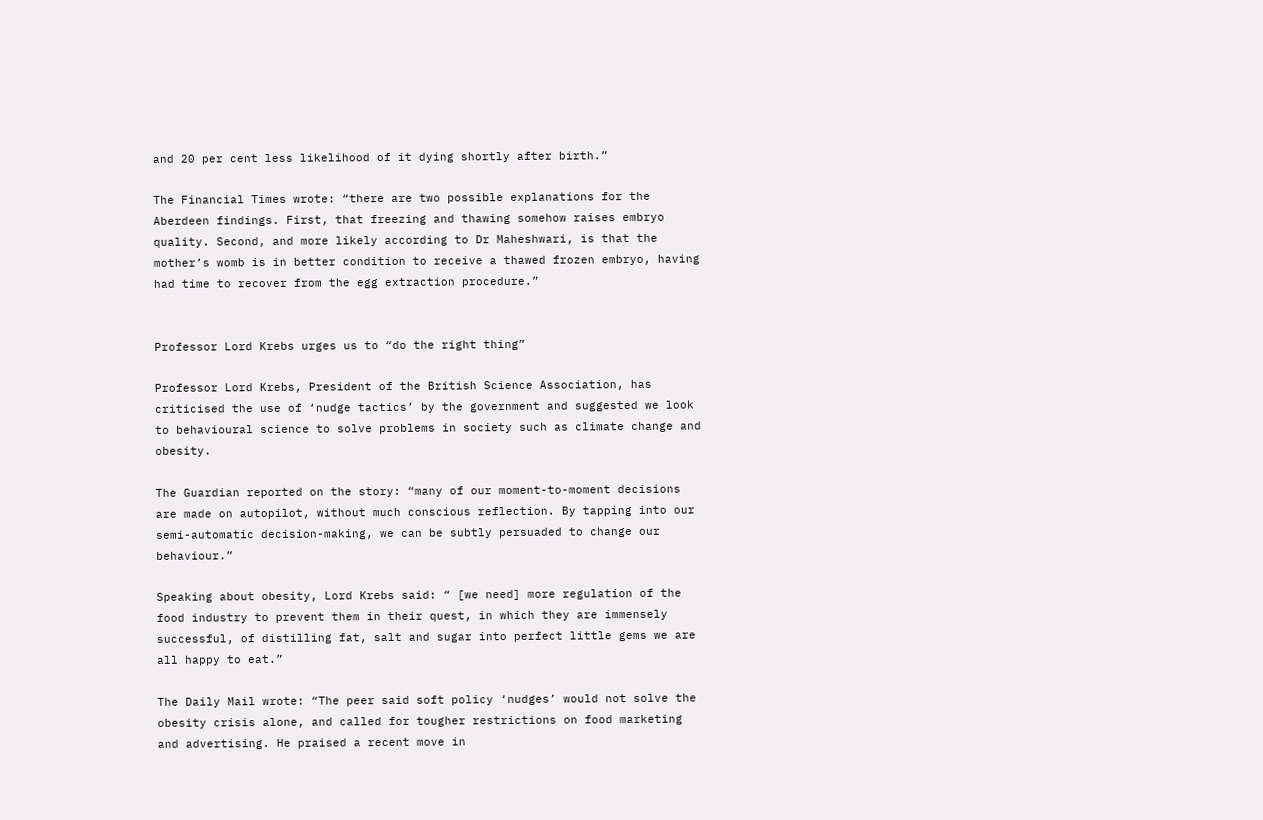and 20 per cent less likelihood of it dying shortly after birth.”

The Financial Times wrote: “there are two possible explanations for the Aberdeen findings. First, that freezing and thawing somehow raises embryo quality. Second, and more likely according to Dr Maheshwari, is that the mother’s womb is in better condition to receive a thawed frozen embryo, having had time to recover from the egg extraction procedure.”


Professor Lord Krebs urges us to “do the right thing”

Professor Lord Krebs, President of the British Science Association, has criticised the use of ‘nudge tactics’ by the government and suggested we look to behavioural science to solve problems in society such as climate change and obesity.

The Guardian reported on the story: “many of our moment-to-moment decisions are made on autopilot, without much conscious reflection. By tapping into our semi-automatic decision-making, we can be subtly persuaded to change our behaviour.”

Speaking about obesity, Lord Krebs said: “ [we need] more regulation of the food industry to prevent them in their quest, in which they are immensely successful, of distilling fat, salt and sugar into perfect little gems we are all happy to eat.”

The Daily Mail wrote: “The peer said soft policy ‘nudges’ would not solve the obesity crisis alone, and called for tougher restrictions on food marketing and advertising. He praised a recent move in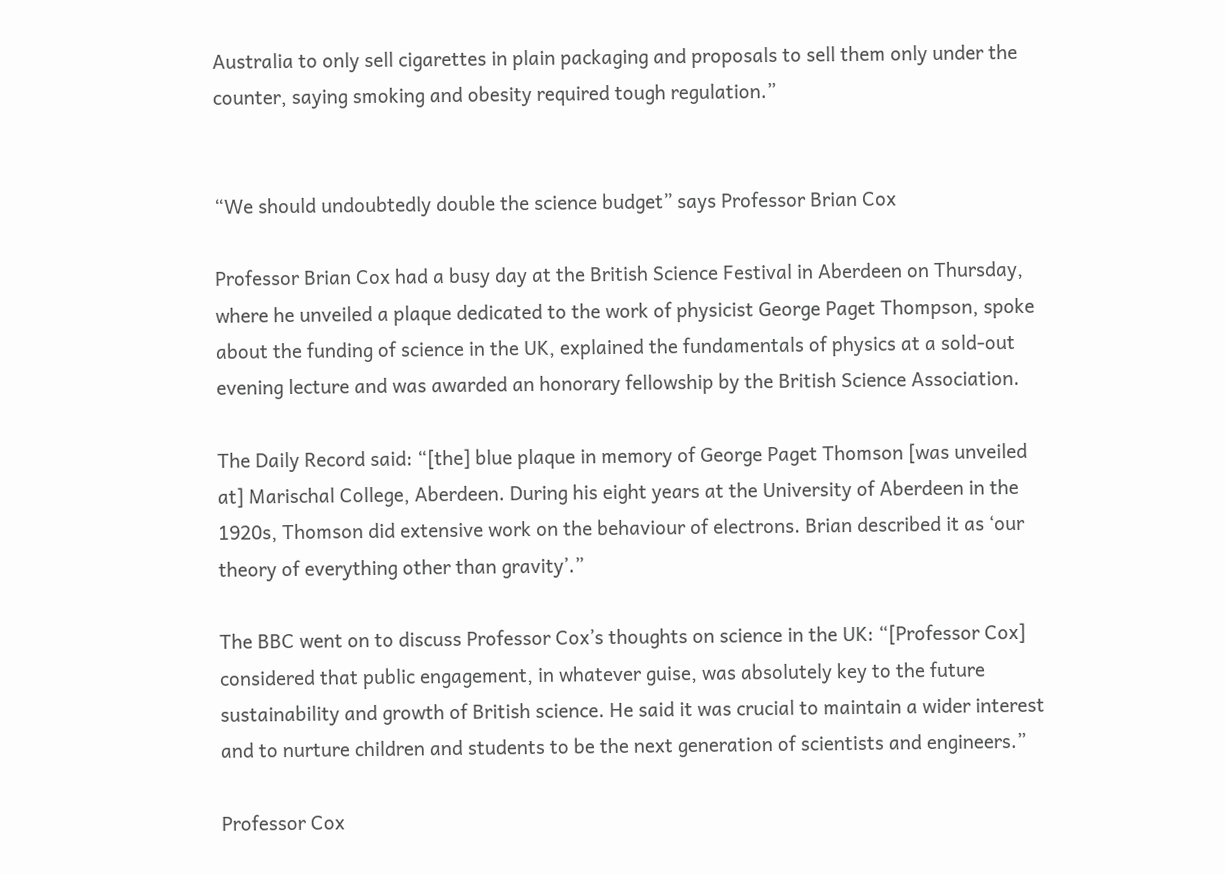Australia to only sell cigarettes in plain packaging and proposals to sell them only under the counter, saying smoking and obesity required tough regulation.”


“We should undoubtedly double the science budget” says Professor Brian Cox

Professor Brian Cox had a busy day at the British Science Festival in Aberdeen on Thursday, where he unveiled a plaque dedicated to the work of physicist George Paget Thompson, spoke about the funding of science in the UK, explained the fundamentals of physics at a sold-out evening lecture and was awarded an honorary fellowship by the British Science Association.

The Daily Record said: “[the] blue plaque in memory of George Paget Thomson [was unveiled at] Marischal College, Aberdeen. During his eight years at the University of Aberdeen in the 1920s, Thomson did extensive work on the behaviour of electrons. Brian described it as ‘our theory of everything other than gravity’.”

The BBC went on to discuss Professor Cox’s thoughts on science in the UK: “[Professor Cox] considered that public engagement, in whatever guise, was absolutely key to the future sustainability and growth of British science. He said it was crucial to maintain a wider interest and to nurture children and students to be the next generation of scientists and engineers.”

Professor Cox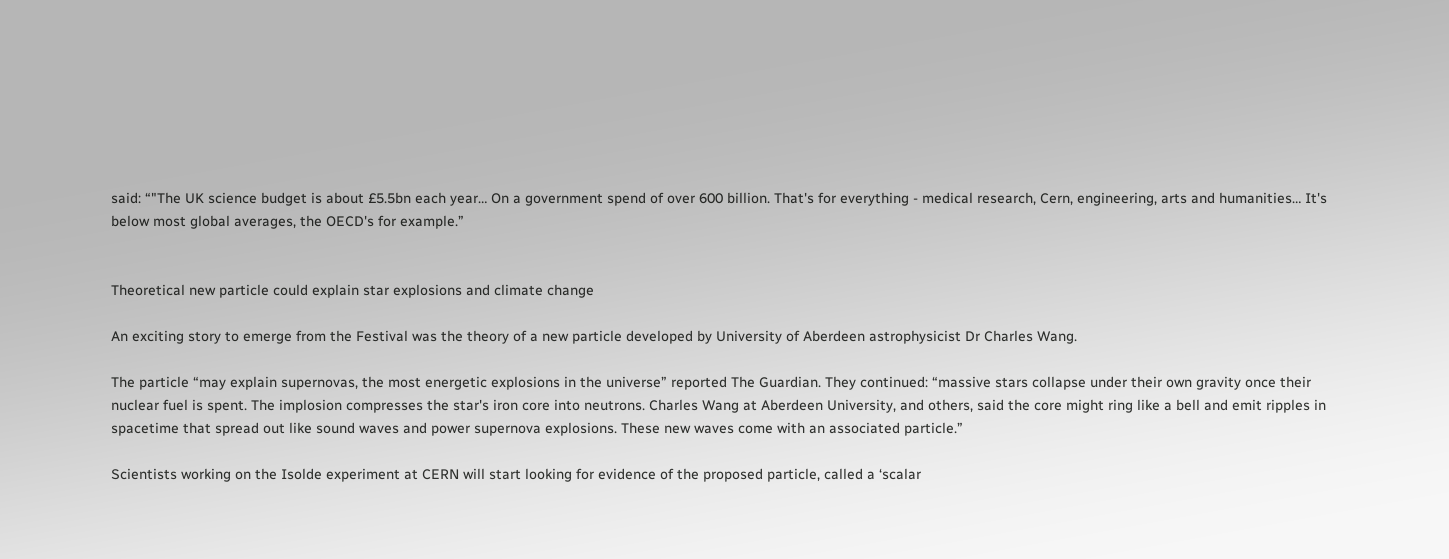said: “"The UK science budget is about £5.5bn each year… On a government spend of over 600 billion. That's for everything - medical research, Cern, engineering, arts and humanities… It's below most global averages, the OECD's for example.”


Theoretical new particle could explain star explosions and climate change

An exciting story to emerge from the Festival was the theory of a new particle developed by University of Aberdeen astrophysicist Dr Charles Wang.

The particle “may explain supernovas, the most energetic explosions in the universe” reported The Guardian. They continued: “massive stars collapse under their own gravity once their nuclear fuel is spent. The implosion compresses the star's iron core into neutrons. Charles Wang at Aberdeen University, and others, said the core might ring like a bell and emit ripples in spacetime that spread out like sound waves and power supernova explosions. These new waves come with an associated particle.”

Scientists working on the Isolde experiment at CERN will start looking for evidence of the proposed particle, called a ‘scalar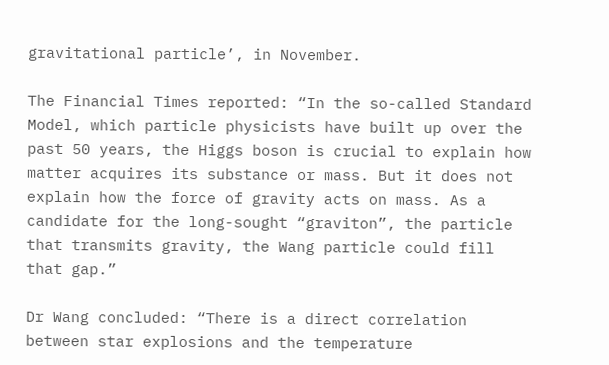gravitational particle’, in November.

The Financial Times reported: “In the so-called Standard Model, which particle physicists have built up over the past 50 years, the Higgs boson is crucial to explain how matter acquires its substance or mass. But it does not explain how the force of gravity acts on mass. As a candidate for the long-sought “graviton”, the particle that transmits gravity, the Wang particle could fill that gap.”

Dr Wang concluded: “There is a direct correlation between star explosions and the temperature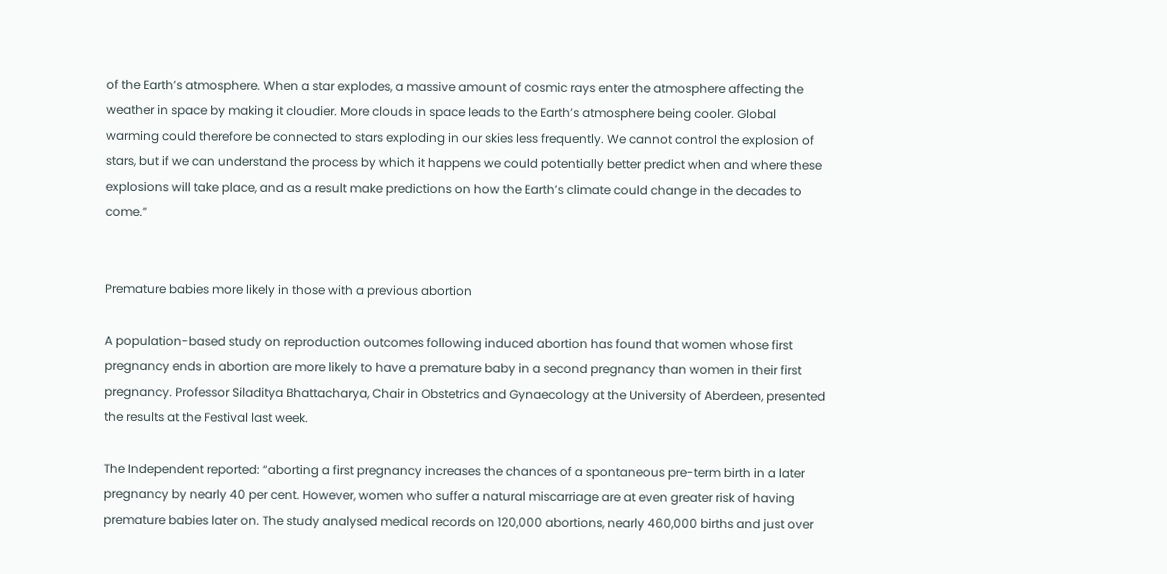of the Earth’s atmosphere. When a star explodes, a massive amount of cosmic rays enter the atmosphere affecting the weather in space by making it cloudier. More clouds in space leads to the Earth’s atmosphere being cooler. Global warming could therefore be connected to stars exploding in our skies less frequently. We cannot control the explosion of stars, but if we can understand the process by which it happens we could potentially better predict when and where these explosions will take place, and as a result make predictions on how the Earth’s climate could change in the decades to come.”


Premature babies more likely in those with a previous abortion

A population-based study on reproduction outcomes following induced abortion has found that women whose first pregnancy ends in abortion are more likely to have a premature baby in a second pregnancy than women in their first pregnancy. Professor Siladitya Bhattacharya, Chair in Obstetrics and Gynaecology at the University of Aberdeen, presented the results at the Festival last week.

The Independent reported: “aborting a first pregnancy increases the chances of a spontaneous pre-term birth in a later pregnancy by nearly 40 per cent. However, women who suffer a natural miscarriage are at even greater risk of having premature babies later on. The study analysed medical records on 120,000 abortions, nearly 460,000 births and just over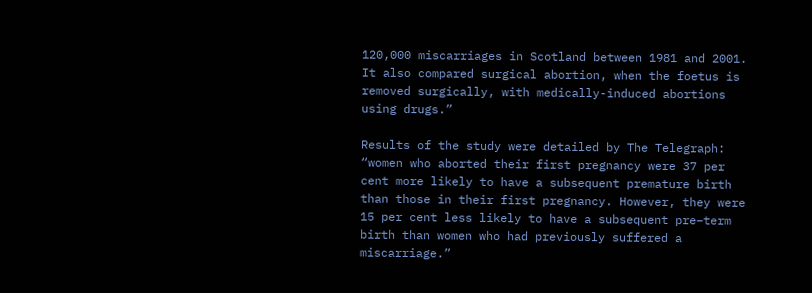120,000 miscarriages in Scotland between 1981 and 2001. It also compared surgical abortion, when the foetus is removed surgically, with medically-induced abortions using drugs.”

Results of the study were detailed by The Telegraph:  “women who aborted their first pregnancy were 37 per cent more likely to have a subsequent premature birth than those in their first pregnancy. However, they were 15 per cent less likely to have a subsequent pre–term birth than women who had previously suffered a miscarriage.”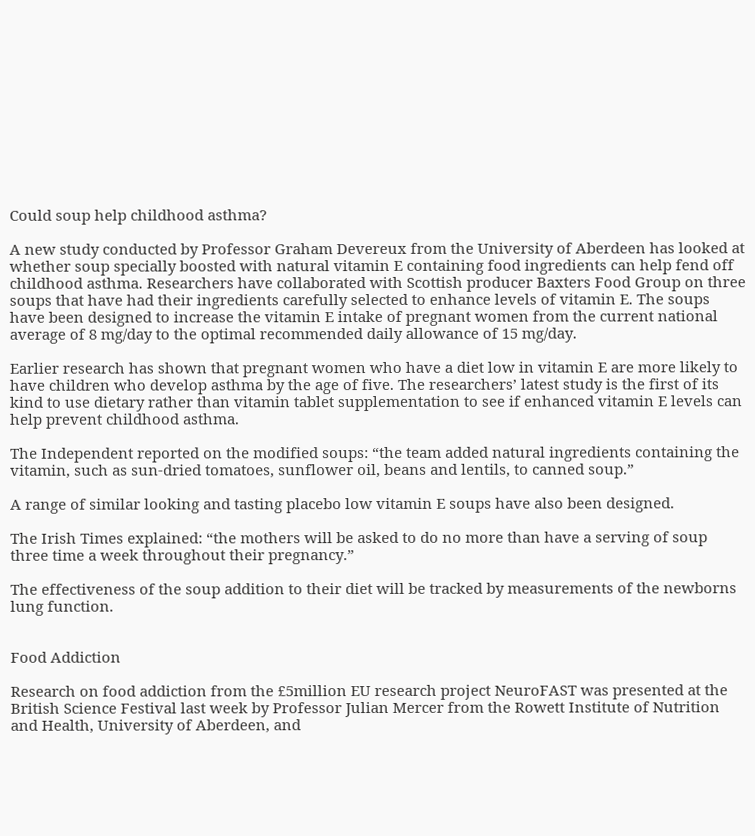Could soup help childhood asthma?

A new study conducted by Professor Graham Devereux from the University of Aberdeen has looked at whether soup specially boosted with natural vitamin E containing food ingredients can help fend off childhood asthma. Researchers have collaborated with Scottish producer Baxters Food Group on three soups that have had their ingredients carefully selected to enhance levels of vitamin E. The soups have been designed to increase the vitamin E intake of pregnant women from the current national average of 8 mg/day to the optimal recommended daily allowance of 15 mg/day.

Earlier research has shown that pregnant women who have a diet low in vitamin E are more likely to have children who develop asthma by the age of five. The researchers’ latest study is the first of its kind to use dietary rather than vitamin tablet supplementation to see if enhanced vitamin E levels can help prevent childhood asthma.

The Independent reported on the modified soups: “the team added natural ingredients containing the vitamin, such as sun-dried tomatoes, sunflower oil, beans and lentils, to canned soup.”

A range of similar looking and tasting placebo low vitamin E soups have also been designed.

The Irish Times explained: “the mothers will be asked to do no more than have a serving of soup three time a week throughout their pregnancy.”

The effectiveness of the soup addition to their diet will be tracked by measurements of the newborns lung function.


Food Addiction

Research on food addiction from the £5million EU research project NeuroFAST was presented at the British Science Festival last week by Professor Julian Mercer from the Rowett Institute of Nutrition and Health, University of Aberdeen, and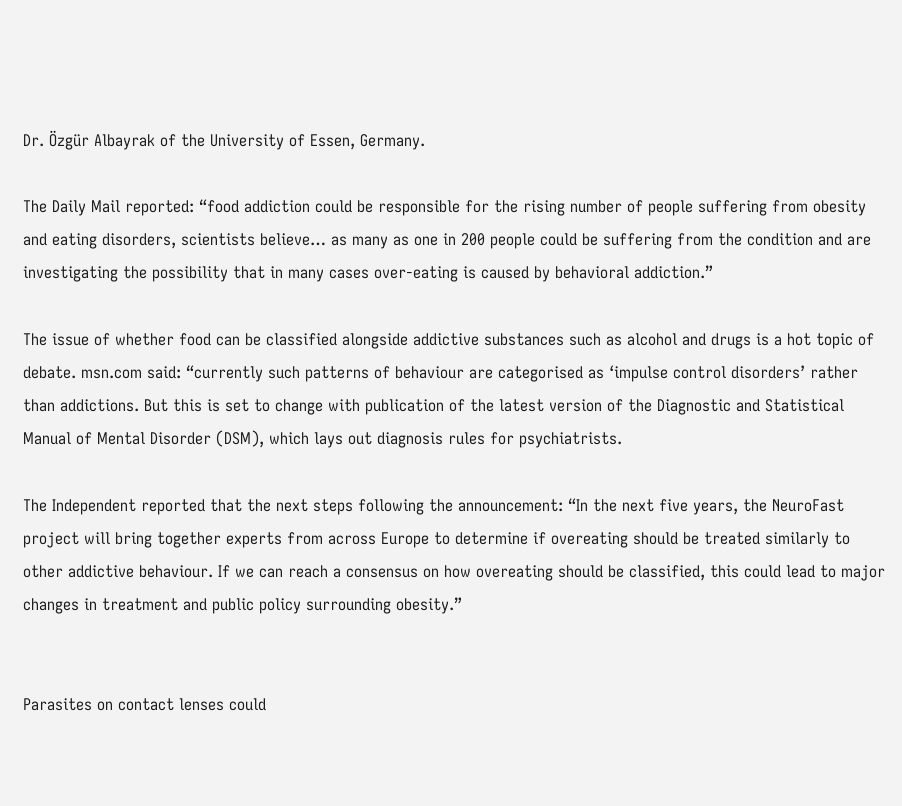Dr. Özgür Albayrak of the University of Essen, Germany.

The Daily Mail reported: “food addiction could be responsible for the rising number of people suffering from obesity and eating disorders, scientists believe… as many as one in 200 people could be suffering from the condition and are investigating the possibility that in many cases over-eating is caused by behavioral addiction.”

The issue of whether food can be classified alongside addictive substances such as alcohol and drugs is a hot topic of debate. msn.com said: “currently such patterns of behaviour are categorised as ‘impulse control disorders’ rather than addictions. But this is set to change with publication of the latest version of the Diagnostic and Statistical Manual of Mental Disorder (DSM), which lays out diagnosis rules for psychiatrists.

The Independent reported that the next steps following the announcement: “In the next five years, the NeuroFast project will bring together experts from across Europe to determine if overeating should be treated similarly to other addictive behaviour. If we can reach a consensus on how overeating should be classified, this could lead to major changes in treatment and public policy surrounding obesity.”


Parasites on contact lenses could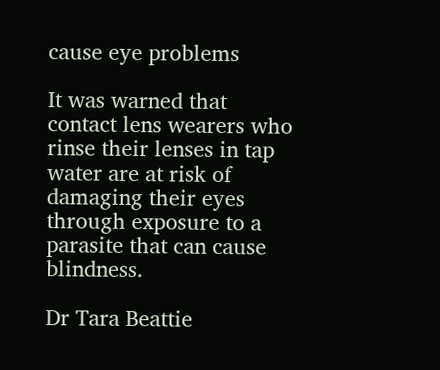cause eye problems

It was warned that contact lens wearers who rinse their lenses in tap water are at risk of damaging their eyes through exposure to a parasite that can cause blindness.

Dr Tara Beattie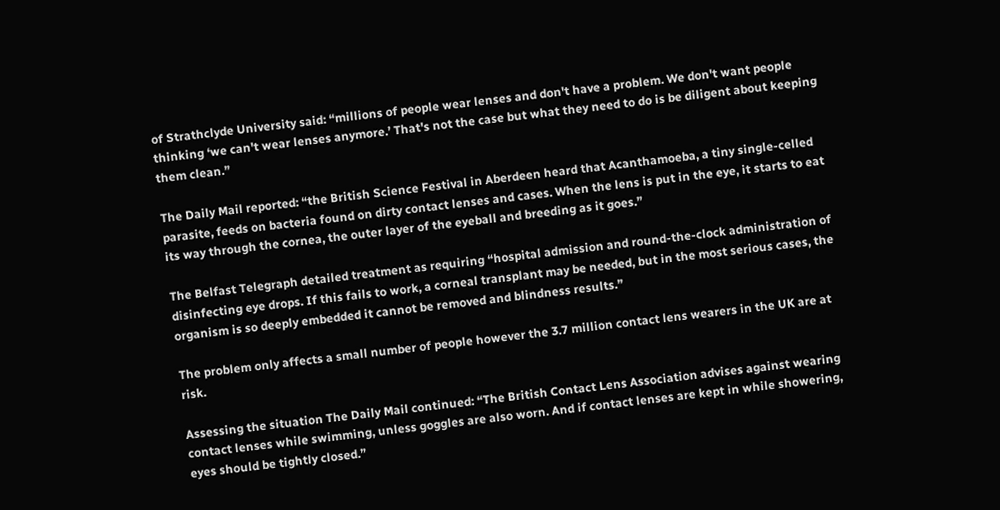of Strathclyde University said: “millions of people wear lenses and don't have a problem. We don't want people thinking ‘we can't wear lenses anymore.’ That's not the case but what they need to do is be diligent about keeping them clean.”

The Daily Mail reported: “the British Science Festival in Aberdeen heard that Acanthamoeba, a tiny single-celled parasite, feeds on bacteria found on dirty contact lenses and cases. When the lens is put in the eye, it starts to eat its way through the cornea, the outer layer of the eyeball and breeding as it goes.”

The Belfast Telegraph detailed treatment as requiring “hospital admission and round-the-clock administration of disinfecting eye drops. If this fails to work, a corneal transplant may be needed, but in the most serious cases, the organism is so deeply embedded it cannot be removed and blindness results.”

The problem only affects a small number of people however the 3.7 million contact lens wearers in the UK are at risk.

Assessing the situation The Daily Mail continued: “The British Contact Lens Association advises against wearing contact lenses while swimming, unless goggles are also worn. And if contact lenses are kept in while showering, eyes should be tightly closed.”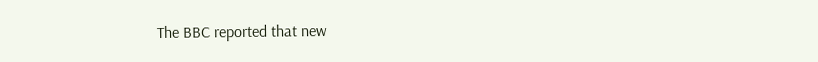The BBC reported that new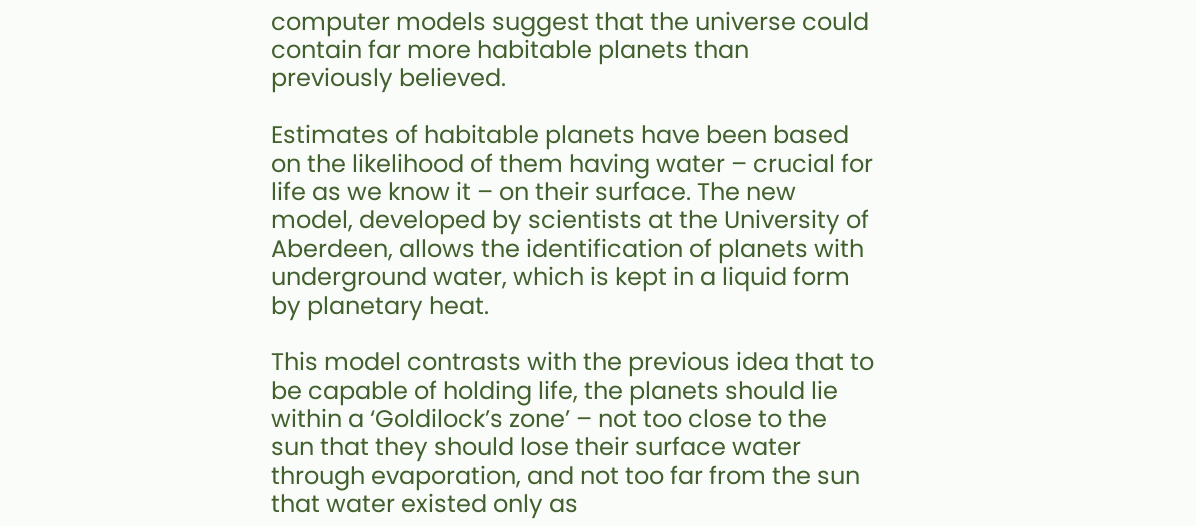computer models suggest that the universe could contain far more habitable planets than previously believed.

Estimates of habitable planets have been based on the likelihood of them having water – crucial for life as we know it – on their surface. The new model, developed by scientists at the University of Aberdeen, allows the identification of planets with underground water, which is kept in a liquid form by planetary heat.

This model contrasts with the previous idea that to be capable of holding life, the planets should lie within a ‘Goldilock’s zone’ – not too close to the sun that they should lose their surface water through evaporation, and not too far from the sun that water existed only as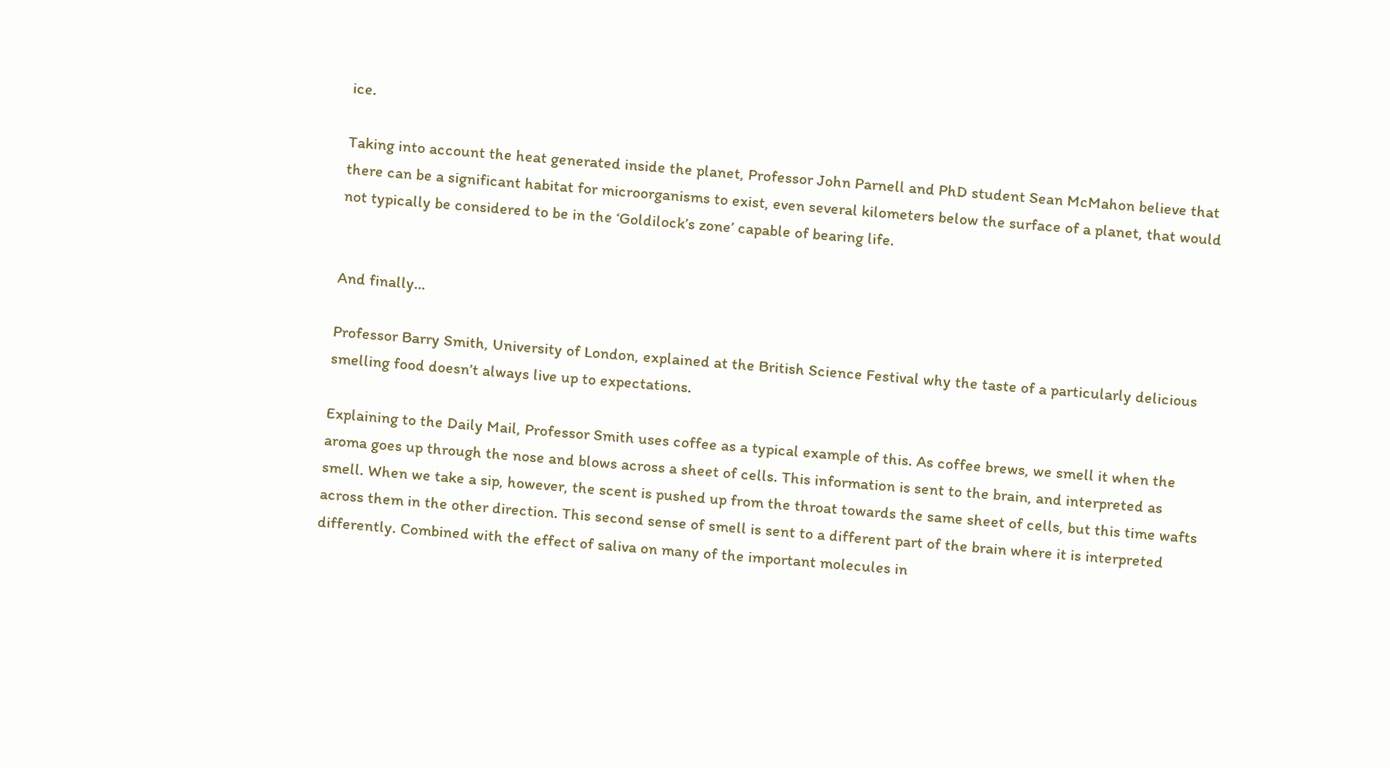ice.

Taking into account the heat generated inside the planet, Professor John Parnell and PhD student Sean McMahon believe that there can be a significant habitat for microorganisms to exist, even several kilometers below the surface of a planet, that would not typically be considered to be in the ‘Goldilock’s zone’ capable of bearing life.


And finally…

Professor Barry Smith, University of London, explained at the British Science Festival why the taste of a particularly delicious smelling food doesn’t always live up to expectations.

Explaining to the Daily Mail, Professor Smith uses coffee as a typical example of this. As coffee brews, we smell it when the aroma goes up through the nose and blows across a sheet of cells. This information is sent to the brain, and interpreted as smell. When we take a sip, however, the scent is pushed up from the throat towards the same sheet of cells, but this time wafts across them in the other direction. This second sense of smell is sent to a different part of the brain where it is interpreted differently. Combined with the effect of saliva on many of the important molecules in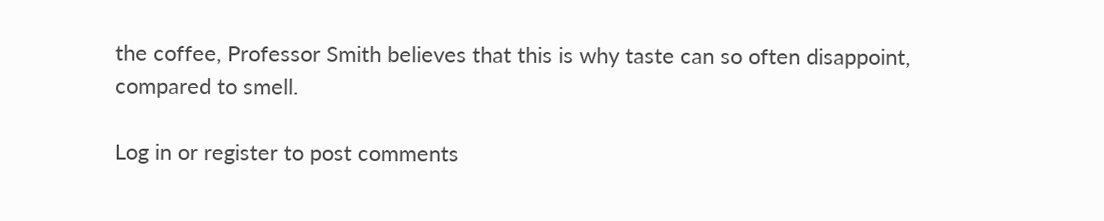the coffee, Professor Smith believes that this is why taste can so often disappoint, compared to smell.

Log in or register to post comments